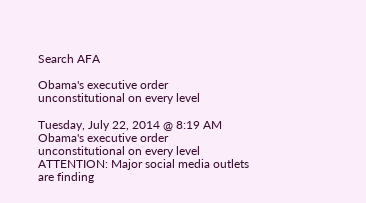Search AFA

Obama's executive order unconstitutional on every level

Tuesday, July 22, 2014 @ 8:19 AM Obama's executive order unconstitutional on every level ATTENTION: Major social media outlets are finding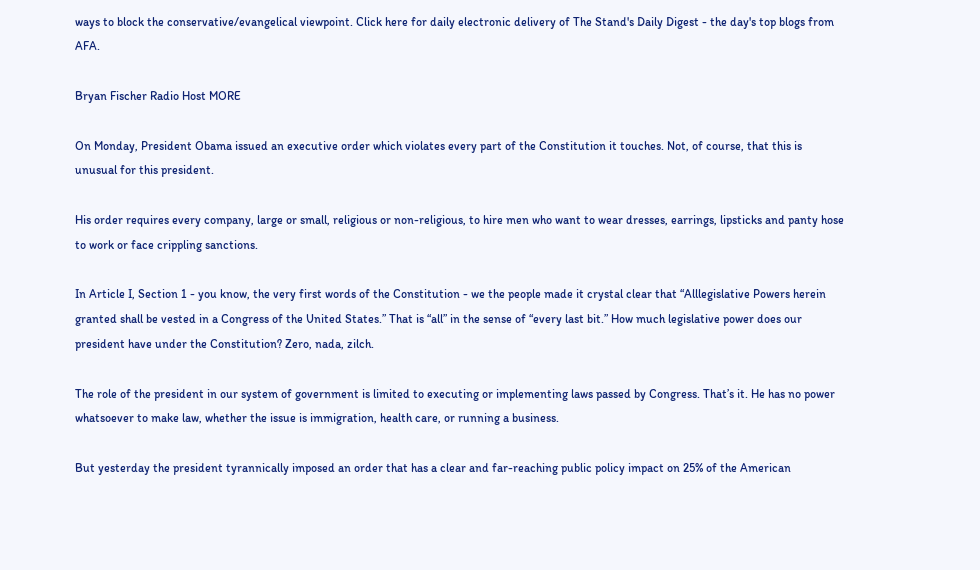ways to block the conservative/evangelical viewpoint. Click here for daily electronic delivery of The Stand's Daily Digest - the day's top blogs from AFA.

Bryan Fischer Radio Host MORE

On Monday, President Obama issued an executive order which violates every part of the Constitution it touches. Not, of course, that this is unusual for this president.

His order requires every company, large or small, religious or non-religious, to hire men who want to wear dresses, earrings, lipsticks and panty hose to work or face crippling sanctions.

In Article I, Section 1 - you know, the very first words of the Constitution - we the people made it crystal clear that “Alllegislative Powers herein granted shall be vested in a Congress of the United States.” That is “all” in the sense of “every last bit.” How much legislative power does our president have under the Constitution? Zero, nada, zilch.

The role of the president in our system of government is limited to executing or implementing laws passed by Congress. That’s it. He has no power whatsoever to make law, whether the issue is immigration, health care, or running a business.

But yesterday the president tyrannically imposed an order that has a clear and far-reaching public policy impact on 25% of the American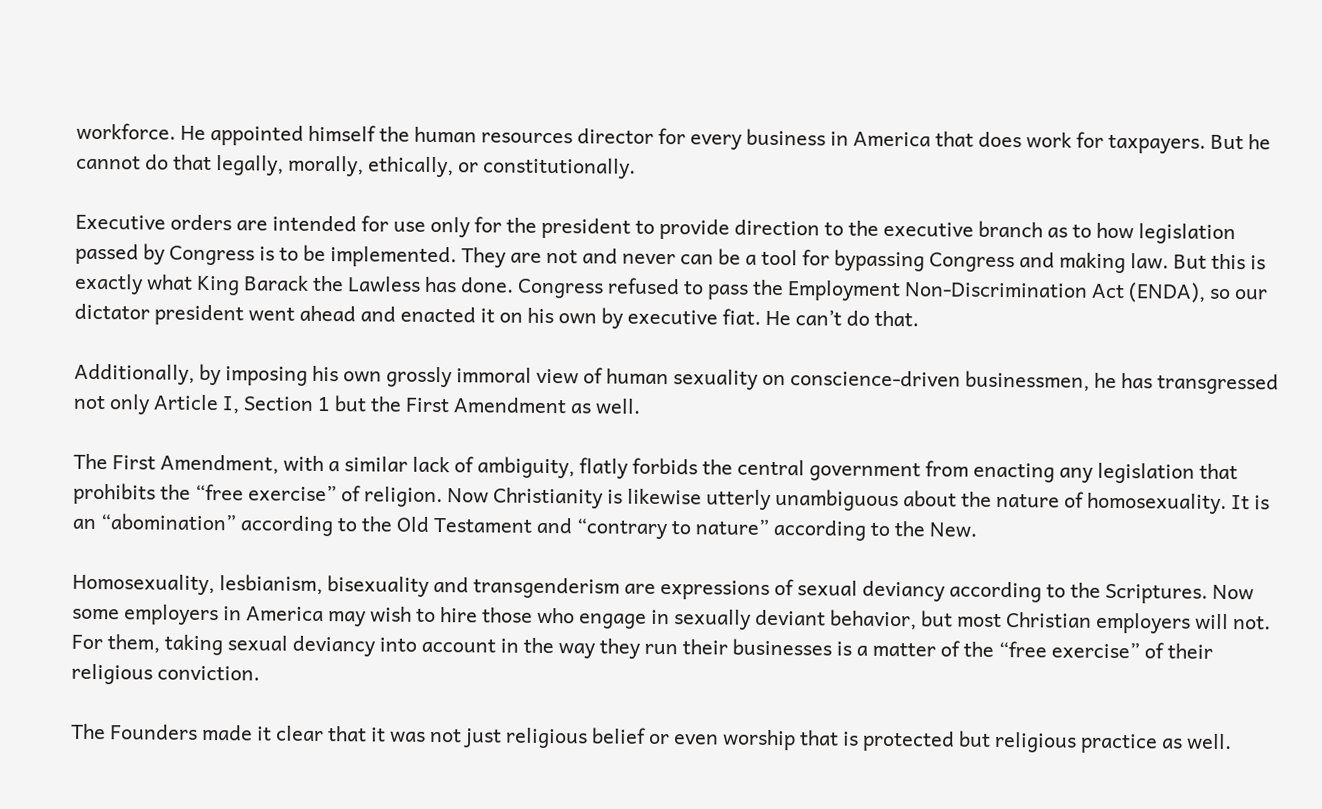workforce. He appointed himself the human resources director for every business in America that does work for taxpayers. But he cannot do that legally, morally, ethically, or constitutionally.

Executive orders are intended for use only for the president to provide direction to the executive branch as to how legislation passed by Congress is to be implemented. They are not and never can be a tool for bypassing Congress and making law. But this is exactly what King Barack the Lawless has done. Congress refused to pass the Employment Non-Discrimination Act (ENDA), so our dictator president went ahead and enacted it on his own by executive fiat. He can’t do that.

Additionally, by imposing his own grossly immoral view of human sexuality on conscience-driven businessmen, he has transgressed not only Article I, Section 1 but the First Amendment as well.

The First Amendment, with a similar lack of ambiguity, flatly forbids the central government from enacting any legislation that prohibits the “free exercise” of religion. Now Christianity is likewise utterly unambiguous about the nature of homosexuality. It is an “abomination” according to the Old Testament and “contrary to nature” according to the New.

Homosexuality, lesbianism, bisexuality and transgenderism are expressions of sexual deviancy according to the Scriptures. Now some employers in America may wish to hire those who engage in sexually deviant behavior, but most Christian employers will not. For them, taking sexual deviancy into account in the way they run their businesses is a matter of the “free exercise” of their religious conviction.

The Founders made it clear that it was not just religious belief or even worship that is protected but religious practice as well.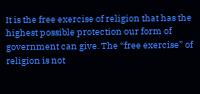It is the free exercise of religion that has the highest possible protection our form of government can give. The “free exercise” of religion is not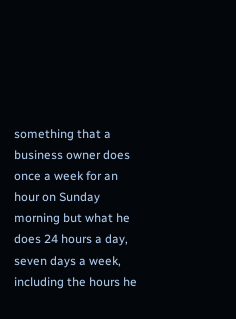something that a business owner does once a week for an hour on Sunday morning but what he does 24 hours a day, seven days a week, including the hours he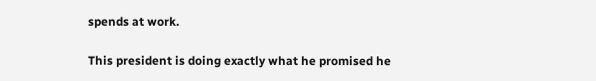spends at work.

This president is doing exactly what he promised he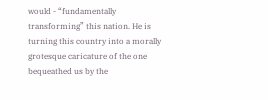would - “fundamentally transforming” this nation. He is turning this country into a morally grotesque caricature of the one bequeathed us by the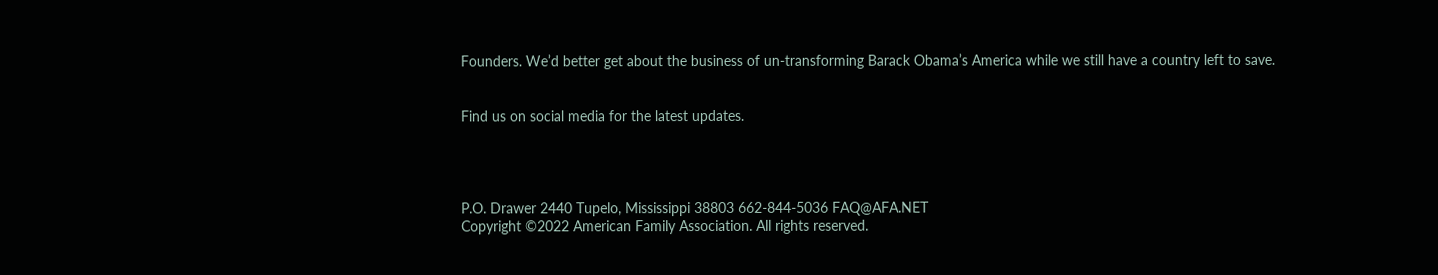Founders. We’d better get about the business of un-transforming Barack Obama’s America while we still have a country left to save.


Find us on social media for the latest updates.




P.O. Drawer 2440 Tupelo, Mississippi 38803 662-844-5036 FAQ@AFA.NET
Copyright ©2022 American Family Association. All rights reserved.